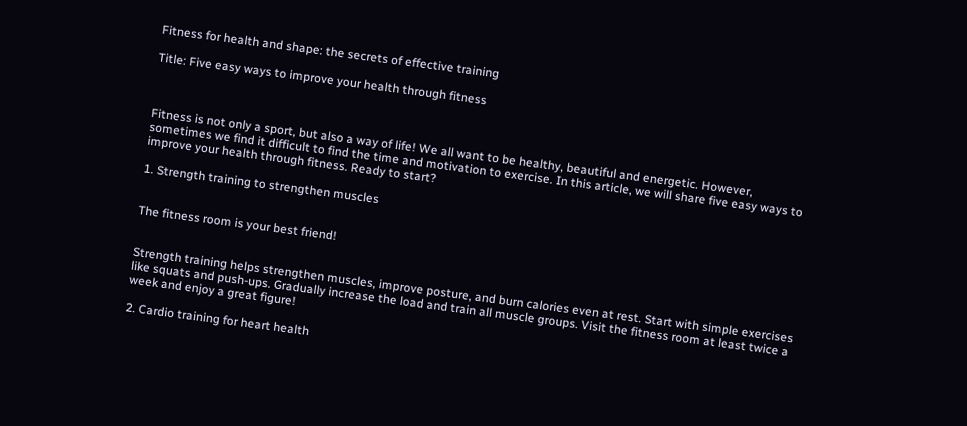Fitness for health and shape: the secrets of effective training

Title: Five easy ways to improve your health through fitness



Fitness is not only a sport, but also a way of life! We all want to be healthy, beautiful and energetic. However, sometimes we find it difficult to find the time and motivation to exercise. In this article, we will share five easy ways to improve your health through fitness. Ready to start?

1. Strength training to strengthen muscles


The fitness room is your best friend!


Strength training helps strengthen muscles, improve posture, and burn calories even at rest. Start with simple exercises like squats and push-ups. Gradually increase the load and train all muscle groups. Visit the fitness room at least twice a week and enjoy a great figure!

2. Cardio training for heart health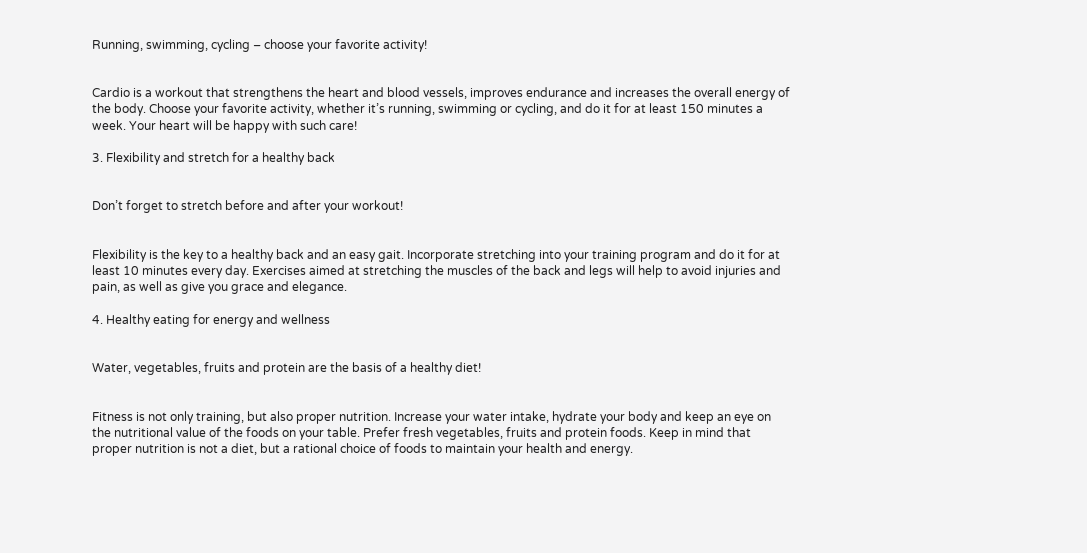Running, swimming, cycling – choose your favorite activity!


Cardio is a workout that strengthens the heart and blood vessels, improves endurance and increases the overall energy of the body. Choose your favorite activity, whether it’s running, swimming or cycling, and do it for at least 150 minutes a week. Your heart will be happy with such care!

3. Flexibility and stretch for a healthy back


Don’t forget to stretch before and after your workout!


Flexibility is the key to a healthy back and an easy gait. Incorporate stretching into your training program and do it for at least 10 minutes every day. Exercises aimed at stretching the muscles of the back and legs will help to avoid injuries and pain, as well as give you grace and elegance.

4. Healthy eating for energy and wellness


Water, vegetables, fruits and protein are the basis of a healthy diet!


Fitness is not only training, but also proper nutrition. Increase your water intake, hydrate your body and keep an eye on the nutritional value of the foods on your table. Prefer fresh vegetables, fruits and protein foods. Keep in mind that proper nutrition is not a diet, but a rational choice of foods to maintain your health and energy.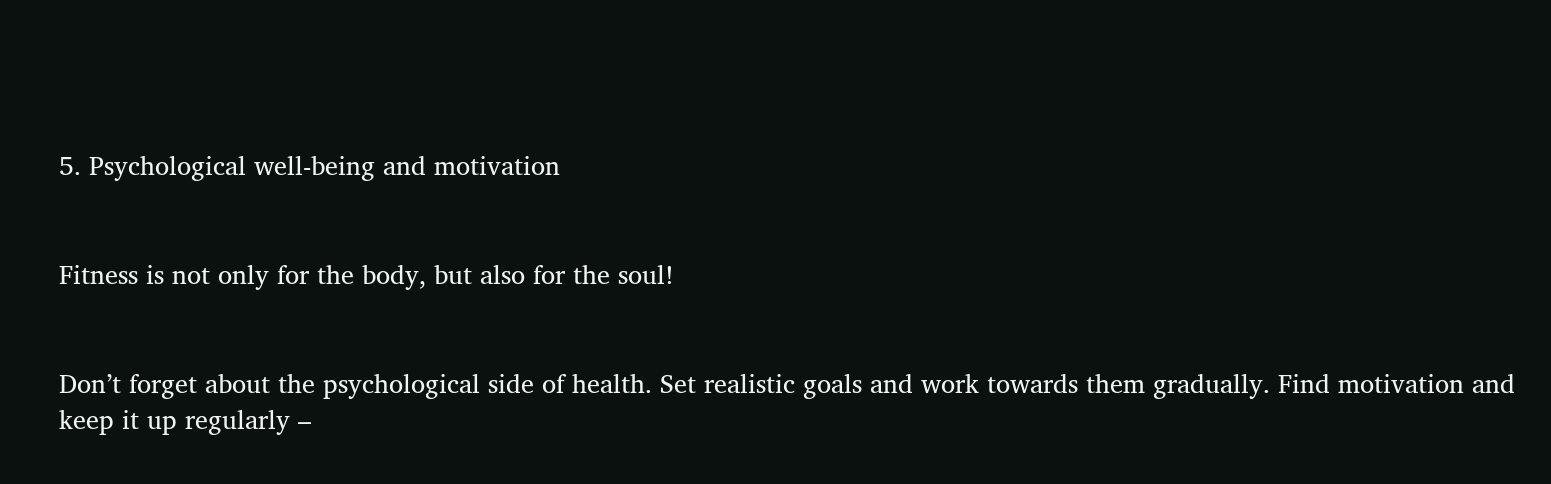5. Psychological well-being and motivation


Fitness is not only for the body, but also for the soul!


Don’t forget about the psychological side of health. Set realistic goals and work towards them gradually. Find motivation and keep it up regularly –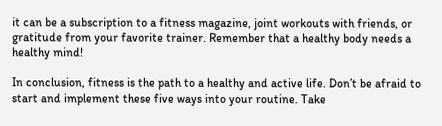it can be a subscription to a fitness magazine, joint workouts with friends, or gratitude from your favorite trainer. Remember that a healthy body needs a healthy mind!

In conclusion, fitness is the path to a healthy and active life. Don’t be afraid to start and implement these five ways into your routine. Take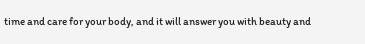time and care for your body, and it will answer you with beauty and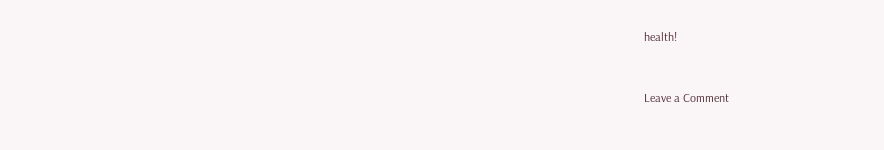health!


Leave a Comment